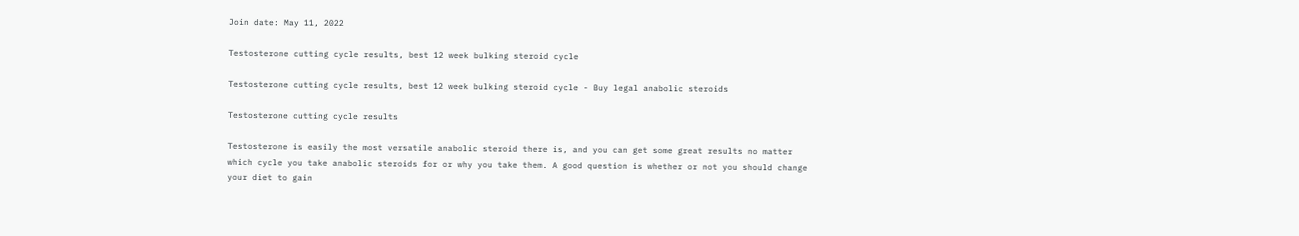Join date: May 11, 2022

Testosterone cutting cycle results, best 12 week bulking steroid cycle

Testosterone cutting cycle results, best 12 week bulking steroid cycle - Buy legal anabolic steroids

Testosterone cutting cycle results

Testosterone is easily the most versatile anabolic steroid there is, and you can get some great results no matter which cycle you take anabolic steroids for or why you take them. A good question is whether or not you should change your diet to gain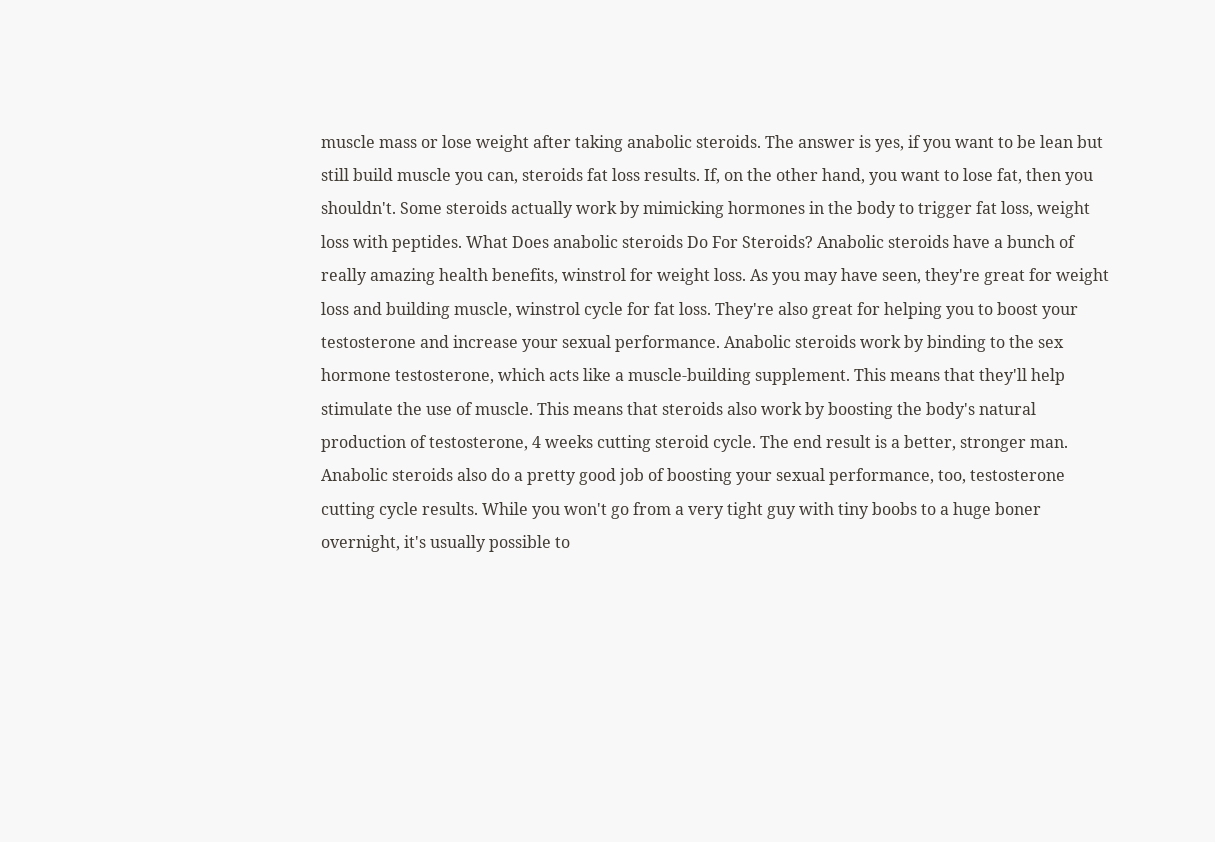muscle mass or lose weight after taking anabolic steroids. The answer is yes, if you want to be lean but still build muscle you can, steroids fat loss results. If, on the other hand, you want to lose fat, then you shouldn't. Some steroids actually work by mimicking hormones in the body to trigger fat loss, weight loss with peptides. What Does anabolic steroids Do For Steroids? Anabolic steroids have a bunch of really amazing health benefits, winstrol for weight loss. As you may have seen, they're great for weight loss and building muscle, winstrol cycle for fat loss. They're also great for helping you to boost your testosterone and increase your sexual performance. Anabolic steroids work by binding to the sex hormone testosterone, which acts like a muscle-building supplement. This means that they'll help stimulate the use of muscle. This means that steroids also work by boosting the body's natural production of testosterone, 4 weeks cutting steroid cycle. The end result is a better, stronger man. Anabolic steroids also do a pretty good job of boosting your sexual performance, too, testosterone cutting cycle results. While you won't go from a very tight guy with tiny boobs to a huge boner overnight, it's usually possible to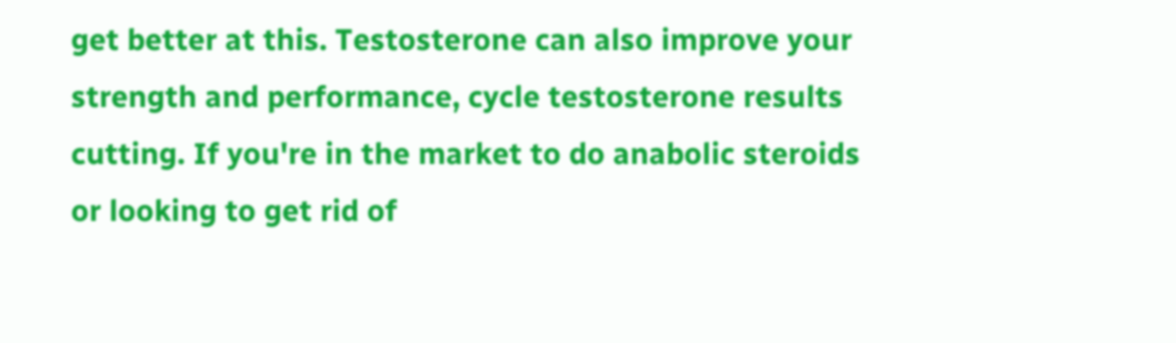get better at this. Testosterone can also improve your strength and performance, cycle testosterone results cutting. If you're in the market to do anabolic steroids or looking to get rid of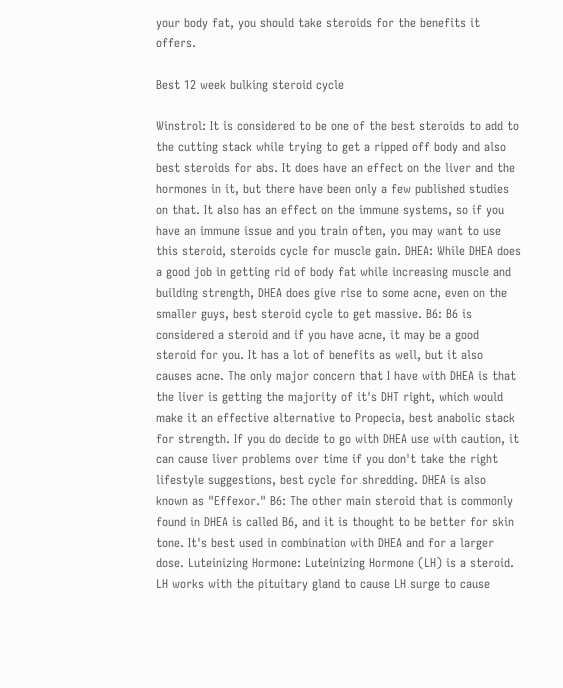your body fat, you should take steroids for the benefits it offers.

Best 12 week bulking steroid cycle

Winstrol: It is considered to be one of the best steroids to add to the cutting stack while trying to get a ripped off body and also best steroids for abs. It does have an effect on the liver and the hormones in it, but there have been only a few published studies on that. It also has an effect on the immune systems, so if you have an immune issue and you train often, you may want to use this steroid, steroids cycle for muscle gain. DHEA: While DHEA does a good job in getting rid of body fat while increasing muscle and building strength, DHEA does give rise to some acne, even on the smaller guys, best steroid cycle to get massive. B6: B6 is considered a steroid and if you have acne, it may be a good steroid for you. It has a lot of benefits as well, but it also causes acne. The only major concern that I have with DHEA is that the liver is getting the majority of it's DHT right, which would make it an effective alternative to Propecia, best anabolic stack for strength. If you do decide to go with DHEA use with caution, it can cause liver problems over time if you don't take the right lifestyle suggestions, best cycle for shredding. DHEA is also known as "Effexor." B6: The other main steroid that is commonly found in DHEA is called B6, and it is thought to be better for skin tone. It's best used in combination with DHEA and for a larger dose. Luteinizing Hormone: Luteinizing Hormone (LH) is a steroid. LH works with the pituitary gland to cause LH surge to cause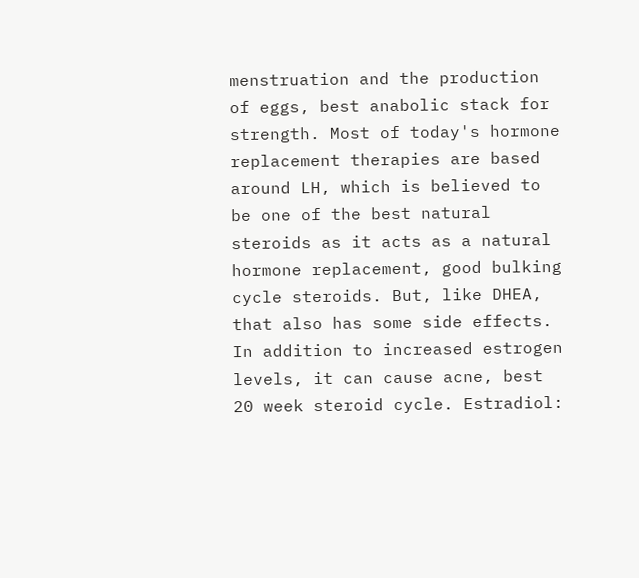menstruation and the production of eggs, best anabolic stack for strength. Most of today's hormone replacement therapies are based around LH, which is believed to be one of the best natural steroids as it acts as a natural hormone replacement, good bulking cycle steroids. But, like DHEA, that also has some side effects. In addition to increased estrogen levels, it can cause acne, best 20 week steroid cycle. Estradiol: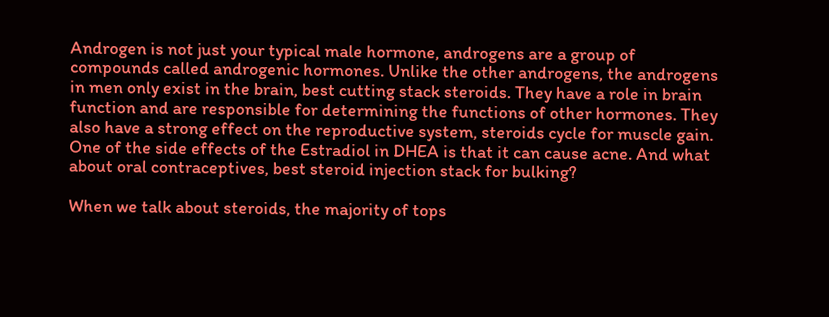Androgen is not just your typical male hormone, androgens are a group of compounds called androgenic hormones. Unlike the other androgens, the androgens in men only exist in the brain, best cutting stack steroids. They have a role in brain function and are responsible for determining the functions of other hormones. They also have a strong effect on the reproductive system, steroids cycle for muscle gain. One of the side effects of the Estradiol in DHEA is that it can cause acne. And what about oral contraceptives, best steroid injection stack for bulking?

When we talk about steroids, the majority of tops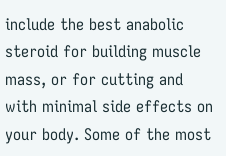include the best anabolic steroid for building muscle mass, or for cutting and with minimal side effects on your body. Some of the most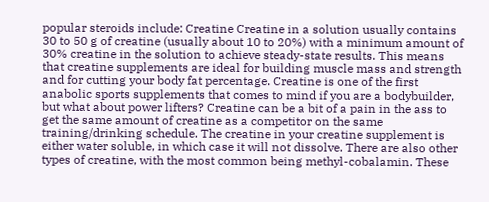popular steroids include: Creatine Creatine in a solution usually contains 30 to 50 g of creatine (usually about 10 to 20%) with a minimum amount of 30% creatine in the solution to achieve steady-state results. This means that creatine supplements are ideal for building muscle mass and strength and for cutting your body fat percentage. Creatine is one of the first anabolic sports supplements that comes to mind if you are a bodybuilder, but what about power lifters? Creatine can be a bit of a pain in the ass to get the same amount of creatine as a competitor on the same training/drinking schedule. The creatine in your creatine supplement is either water soluble, in which case it will not dissolve. There are also other types of creatine, with the most common being methyl-cobalamin. These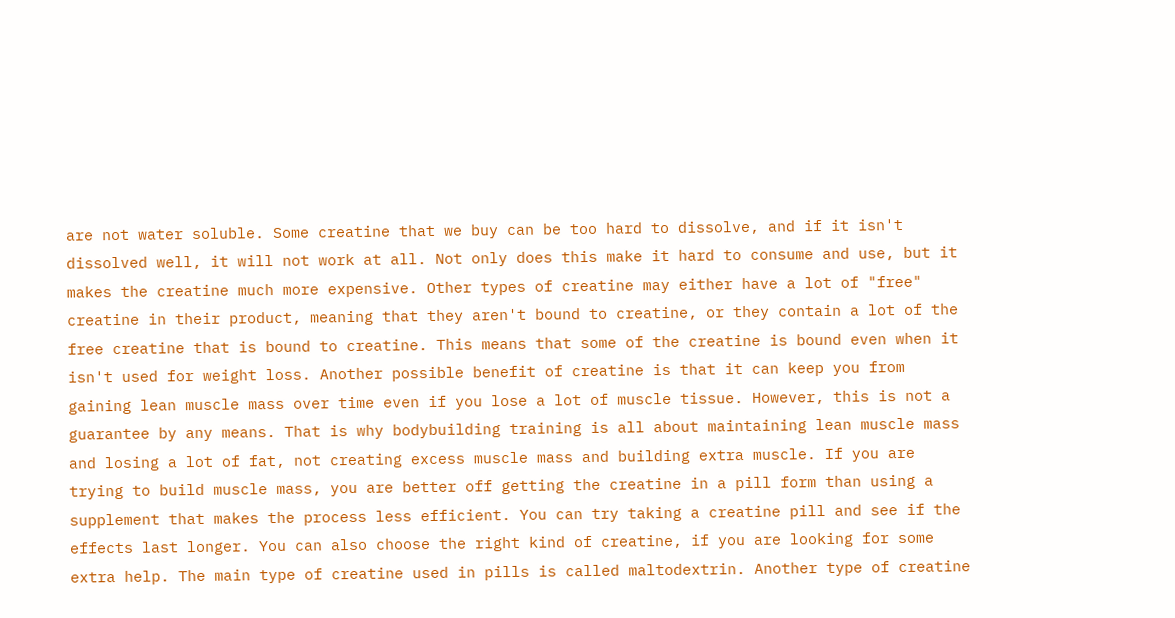are not water soluble. Some creatine that we buy can be too hard to dissolve, and if it isn't dissolved well, it will not work at all. Not only does this make it hard to consume and use, but it makes the creatine much more expensive. Other types of creatine may either have a lot of "free" creatine in their product, meaning that they aren't bound to creatine, or they contain a lot of the free creatine that is bound to creatine. This means that some of the creatine is bound even when it isn't used for weight loss. Another possible benefit of creatine is that it can keep you from gaining lean muscle mass over time even if you lose a lot of muscle tissue. However, this is not a guarantee by any means. That is why bodybuilding training is all about maintaining lean muscle mass and losing a lot of fat, not creating excess muscle mass and building extra muscle. If you are trying to build muscle mass, you are better off getting the creatine in a pill form than using a supplement that makes the process less efficient. You can try taking a creatine pill and see if the effects last longer. You can also choose the right kind of creatine, if you are looking for some extra help. The main type of creatine used in pills is called maltodextrin. Another type of creatine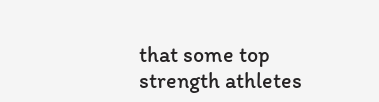that some top strength athletes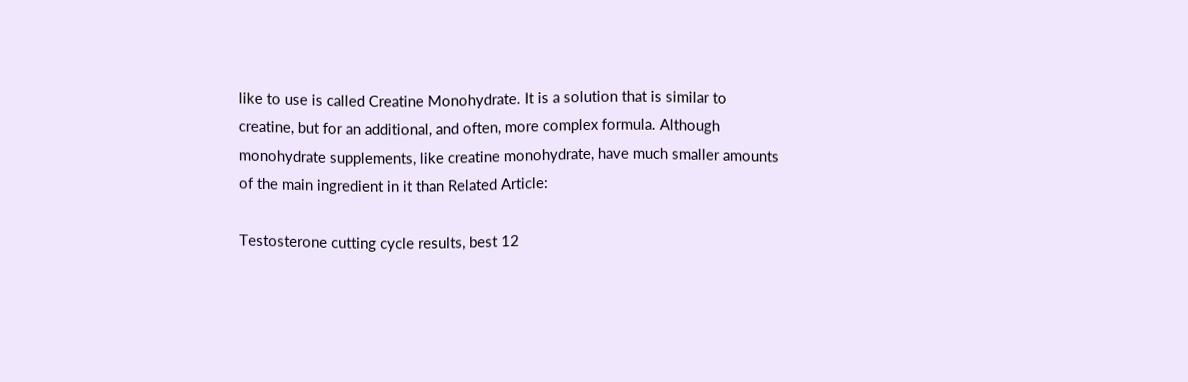like to use is called Creatine Monohydrate. It is a solution that is similar to creatine, but for an additional, and often, more complex formula. Although monohydrate supplements, like creatine monohydrate, have much smaller amounts of the main ingredient in it than Related Article:

Testosterone cutting cycle results, best 12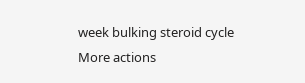week bulking steroid cycle
More actions